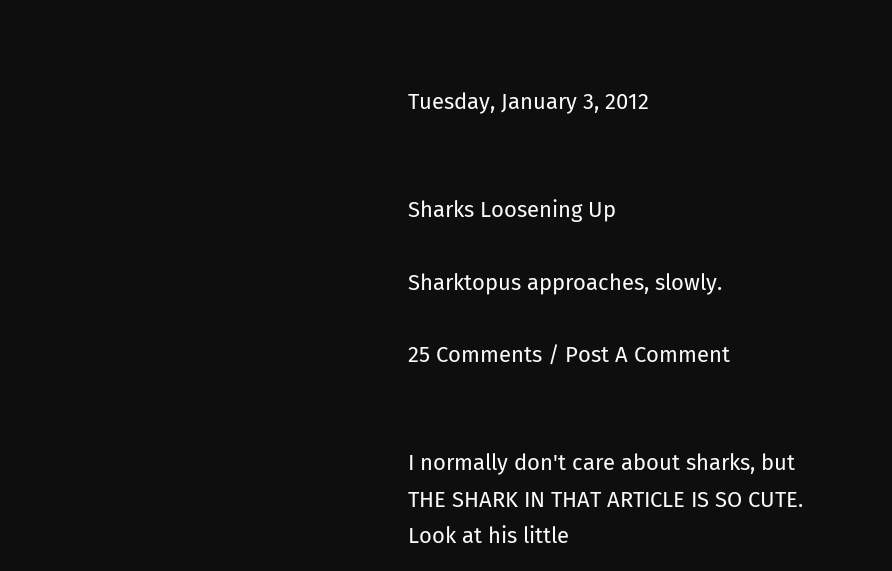Tuesday, January 3, 2012


Sharks Loosening Up

Sharktopus approaches, slowly.

25 Comments / Post A Comment


I normally don't care about sharks, but THE SHARK IN THAT ARTICLE IS SO CUTE. Look at his little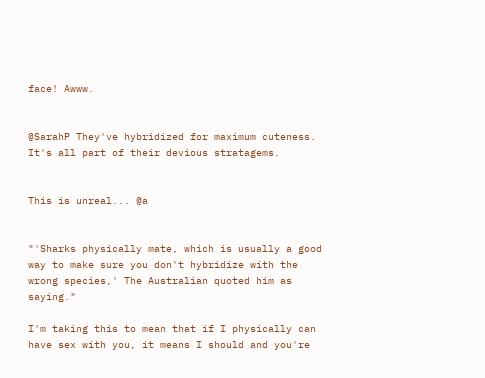face! Awww.


@SarahP They've hybridized for maximum cuteness. It's all part of their devious stratagems.


This is unreal... @a


"'Sharks physically mate, which is usually a good way to make sure you don't hybridize with the wrong species,' The Australian quoted him as saying."

I'm taking this to mean that if I physically can have sex with you, it means I should and you're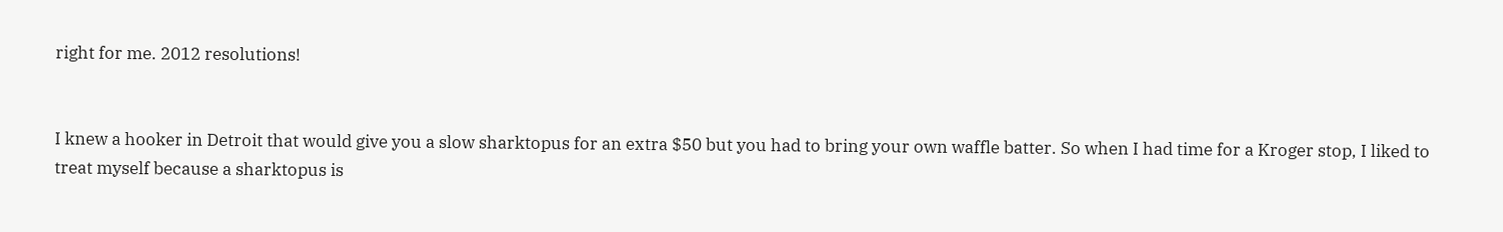right for me. 2012 resolutions!


I knew a hooker in Detroit that would give you a slow sharktopus for an extra $50 but you had to bring your own waffle batter. So when I had time for a Kroger stop, I liked to treat myself because a sharktopus is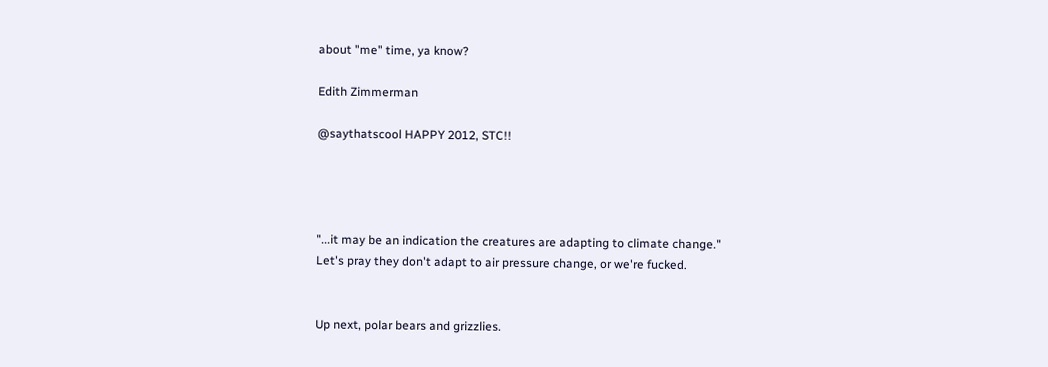about "me" time, ya know?

Edith Zimmerman

@saythatscool HAPPY 2012, STC!!




"...it may be an indication the creatures are adapting to climate change."
Let's pray they don't adapt to air pressure change, or we're fucked.


Up next, polar bears and grizzlies.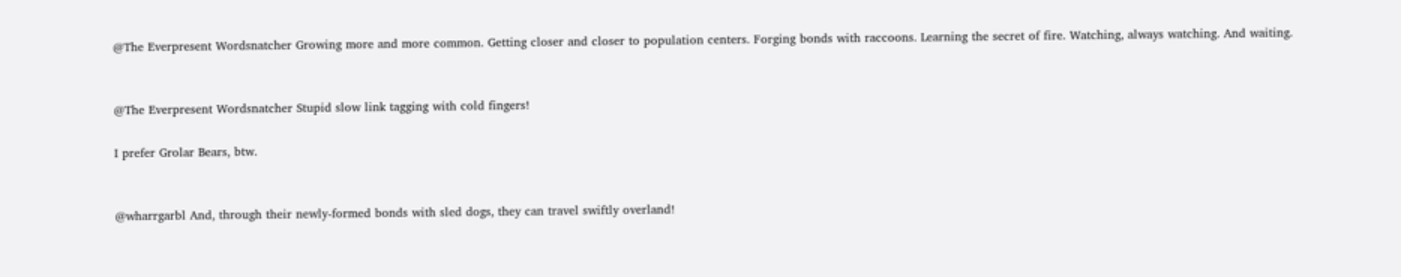@The Everpresent Wordsnatcher Growing more and more common. Getting closer and closer to population centers. Forging bonds with raccoons. Learning the secret of fire. Watching, always watching. And waiting.


@The Everpresent Wordsnatcher Stupid slow link tagging with cold fingers!

I prefer Grolar Bears, btw.


@wharrgarbl And, through their newly-formed bonds with sled dogs, they can travel swiftly overland!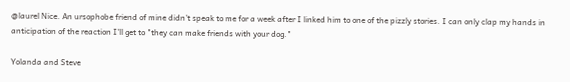@laurel Nice. An ursophobe friend of mine didn't speak to me for a week after I linked him to one of the pizzly stories. I can only clap my hands in anticipation of the reaction I'll get to "they can make friends with your dog."

Yolanda and Steve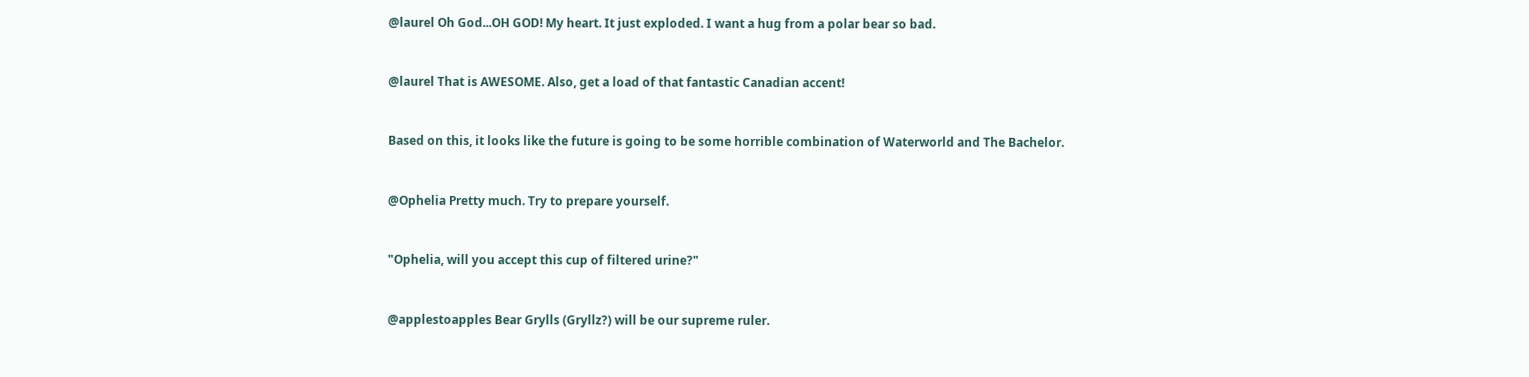@laurel Oh God...OH GOD! My heart. It just exploded. I want a hug from a polar bear so bad.


@laurel That is AWESOME. Also, get a load of that fantastic Canadian accent!


Based on this, it looks like the future is going to be some horrible combination of Waterworld and The Bachelor.


@Ophelia Pretty much. Try to prepare yourself.


"Ophelia, will you accept this cup of filtered urine?"


@applestoapples Bear Grylls (Gryllz?) will be our supreme ruler.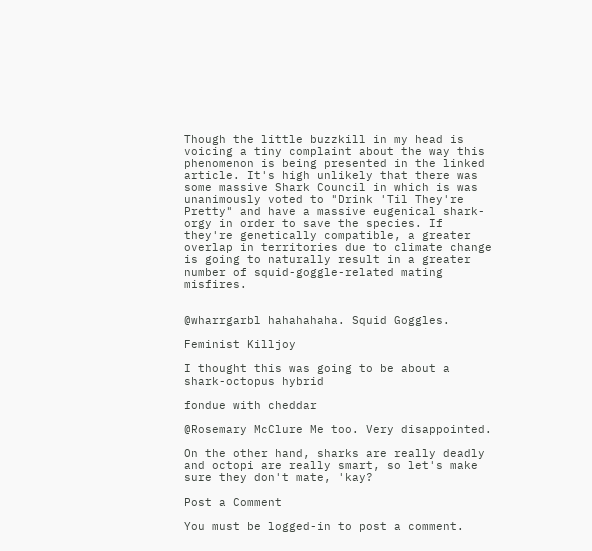Though the little buzzkill in my head is voicing a tiny complaint about the way this phenomenon is being presented in the linked article. It's high unlikely that there was some massive Shark Council in which is was unanimously voted to "Drink 'Til They're Pretty" and have a massive eugenical shark-orgy in order to save the species. If they're genetically compatible, a greater overlap in territories due to climate change is going to naturally result in a greater number of squid-goggle-related mating misfires.


@wharrgarbl hahahahaha. Squid Goggles.

Feminist Killjoy

I thought this was going to be about a shark-octopus hybrid

fondue with cheddar

@Rosemary McClure Me too. Very disappointed.

On the other hand, sharks are really deadly and octopi are really smart, so let's make sure they don't mate, 'kay?

Post a Comment

You must be logged-in to post a comment.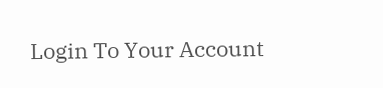Login To Your Account